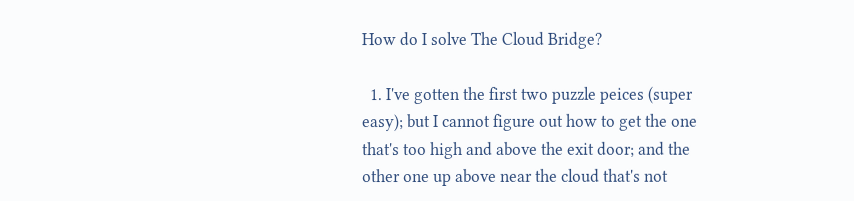How do I solve The Cloud Bridge?

  1. I've gotten the first two puzzle peices (super easy); but I cannot figure out how to get the one that's too high and above the exit door; and the other one up above near the cloud that's not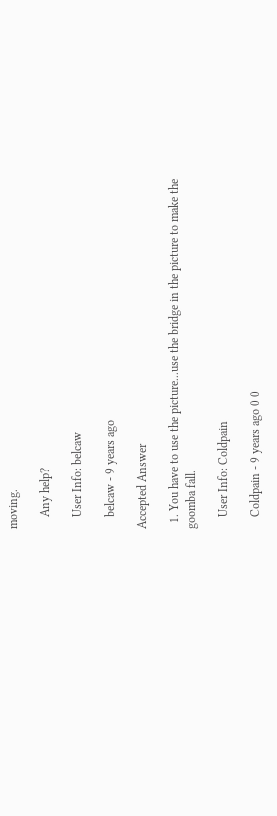moving.

    Any help?

    User Info: belcaw

    belcaw - 9 years ago

Accepted Answer

  1. You have to use the picture...use the bridge in the picture to make the goomba fall.

    User Info: Coldpain

    Coldpain - 9 years ago 0 0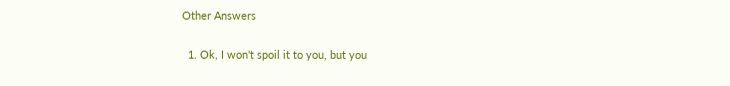Other Answers

  1. Ok, I won't spoil it to you, but you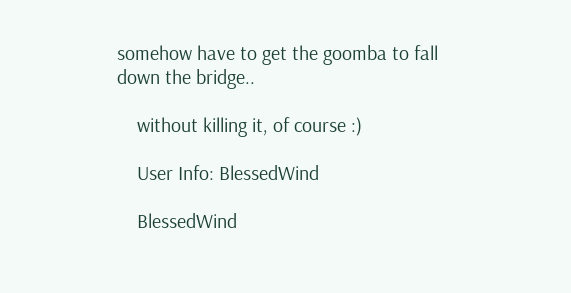somehow have to get the goomba to fall down the bridge..

    without killing it, of course :)

    User Info: BlessedWind

    BlessedWind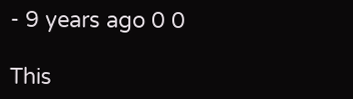- 9 years ago 0 0

This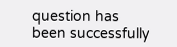question has been successfully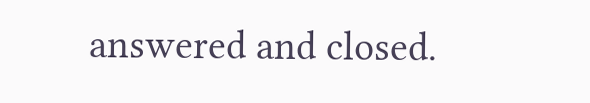answered and closed.